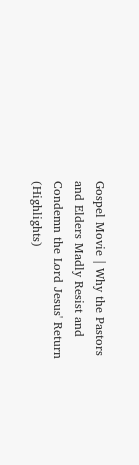Gospel Movie | Why the Pastors and Elders Madly Resist and Condemn the Lord Jesus' Return (Highlights)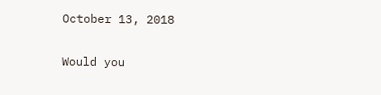October 13, 2018

Would you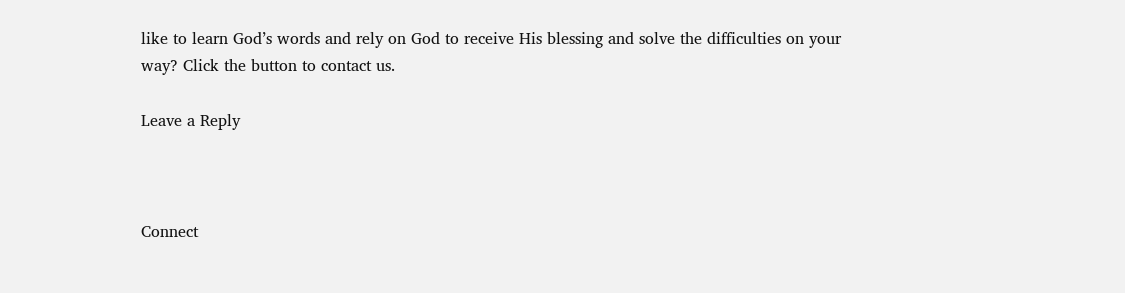like to learn God’s words and rely on God to receive His blessing and solve the difficulties on your way? Click the button to contact us.

Leave a Reply



Connect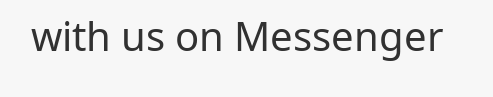with us on Messenger